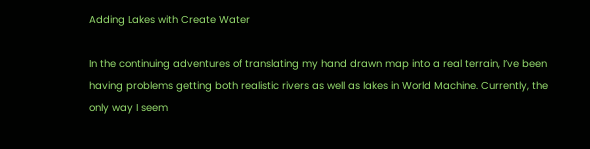Adding Lakes with Create Water

In the continuing adventures of translating my hand drawn map into a real terrain, I’ve been having problems getting both realistic rivers as well as lakes in World Machine. Currently, the only way I seem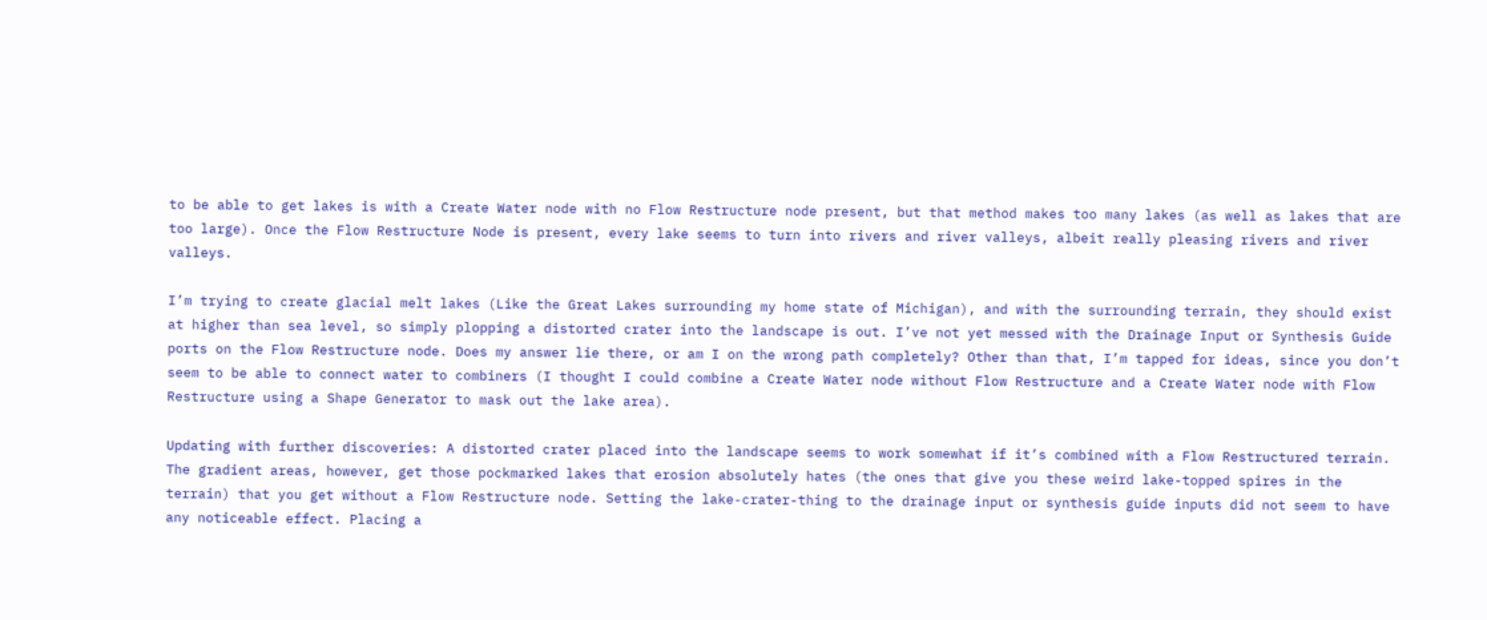to be able to get lakes is with a Create Water node with no Flow Restructure node present, but that method makes too many lakes (as well as lakes that are too large). Once the Flow Restructure Node is present, every lake seems to turn into rivers and river valleys, albeit really pleasing rivers and river valleys.

I’m trying to create glacial melt lakes (Like the Great Lakes surrounding my home state of Michigan), and with the surrounding terrain, they should exist at higher than sea level, so simply plopping a distorted crater into the landscape is out. I’ve not yet messed with the Drainage Input or Synthesis Guide ports on the Flow Restructure node. Does my answer lie there, or am I on the wrong path completely? Other than that, I’m tapped for ideas, since you don’t seem to be able to connect water to combiners (I thought I could combine a Create Water node without Flow Restructure and a Create Water node with Flow Restructure using a Shape Generator to mask out the lake area).

Updating with further discoveries: A distorted crater placed into the landscape seems to work somewhat if it’s combined with a Flow Restructured terrain. The gradient areas, however, get those pockmarked lakes that erosion absolutely hates (the ones that give you these weird lake-topped spires in the terrain) that you get without a Flow Restructure node. Setting the lake-crater-thing to the drainage input or synthesis guide inputs did not seem to have any noticeable effect. Placing a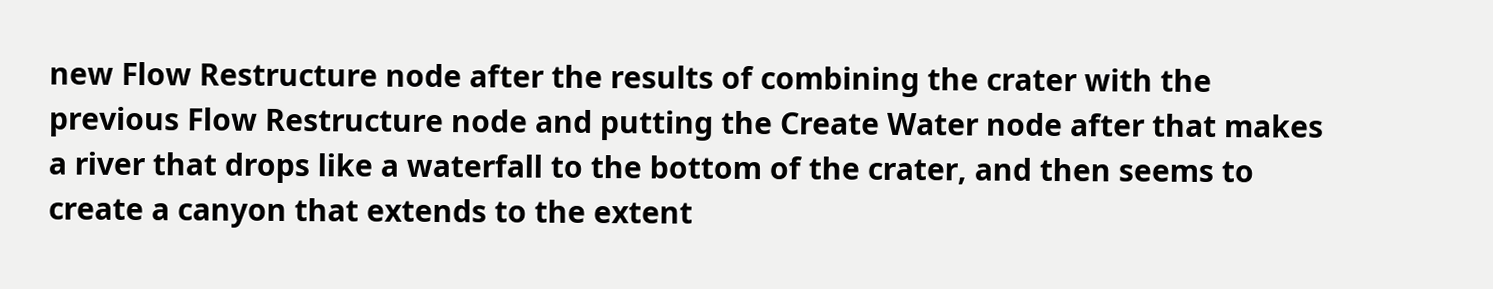new Flow Restructure node after the results of combining the crater with the previous Flow Restructure node and putting the Create Water node after that makes a river that drops like a waterfall to the bottom of the crater, and then seems to create a canyon that extends to the extent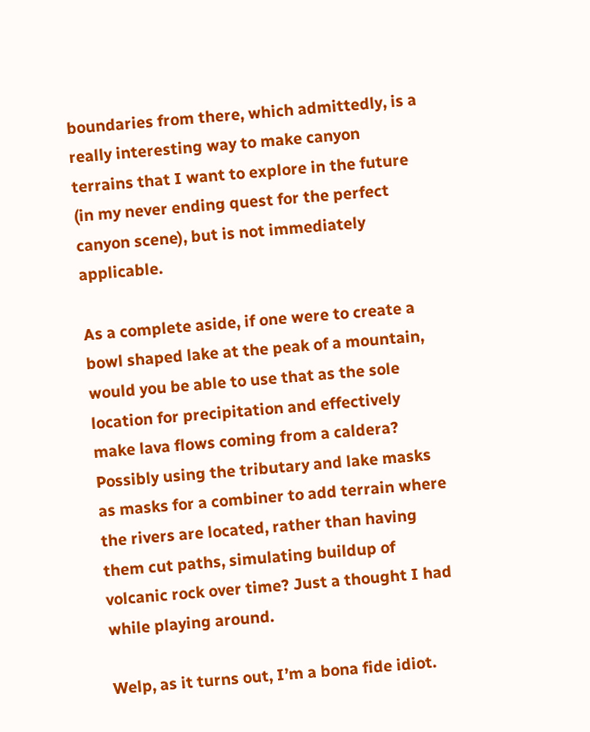boundaries from there, which admittedly, is a really interesting way to make canyon terrains that I want to explore in the future (in my never ending quest for the perfect canyon scene), but is not immediately applicable.

As a complete aside, if one were to create a bowl shaped lake at the peak of a mountain, would you be able to use that as the sole location for precipitation and effectively make lava flows coming from a caldera? Possibly using the tributary and lake masks as masks for a combiner to add terrain where the rivers are located, rather than having them cut paths, simulating buildup of volcanic rock over time? Just a thought I had while playing around.

Welp, as it turns out, I’m a bona fide idiot.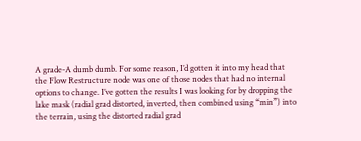A grade-A dumb dumb. For some reason, I’d gotten it into my head that the Flow Restructure node was one of those nodes that had no internal options to change. I’ve gotten the results I was looking for by dropping the lake mask (radial grad distorted, inverted, then combined using “min”) into the terrain, using the distorted radial grad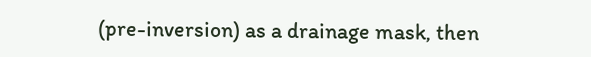(pre-inversion) as a drainage mask, then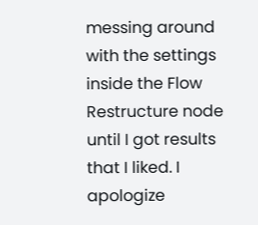messing around with the settings inside the Flow Restructure node until I got results that I liked. I apologize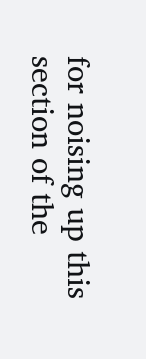for noising up this section of the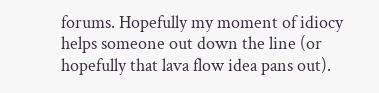forums. Hopefully my moment of idiocy helps someone out down the line (or hopefully that lava flow idea pans out).